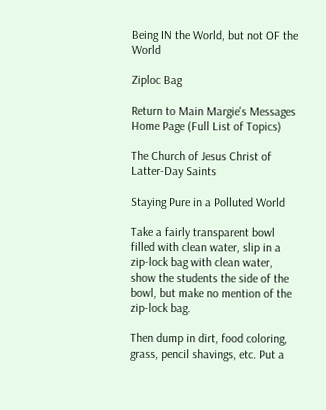Being IN the World, but not OF the World

Ziploc Bag

Return to Main Margie's Messages Home Page (Full List of Topics)

The Church of Jesus Christ of Latter-Day Saints

Staying Pure in a Polluted World

Take a fairly transparent bowl filled with clean water, slip in a zip-lock bag with clean water, show the students the side of the bowl, but make no mention of the zip-lock bag.

Then dump in dirt, food coloring, grass, pencil shavings, etc. Put a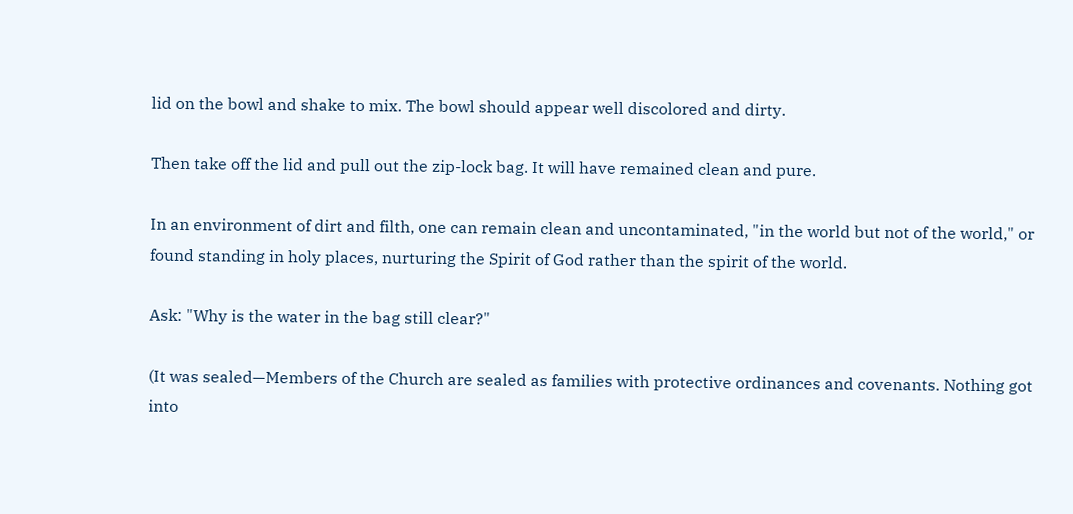lid on the bowl and shake to mix. The bowl should appear well discolored and dirty.

Then take off the lid and pull out the zip-lock bag. It will have remained clean and pure.

In an environment of dirt and filth, one can remain clean and uncontaminated, "in the world but not of the world," or found standing in holy places, nurturing the Spirit of God rather than the spirit of the world.

Ask: "Why is the water in the bag still clear?"

(It was sealed—Members of the Church are sealed as families with protective ordinances and covenants. Nothing got into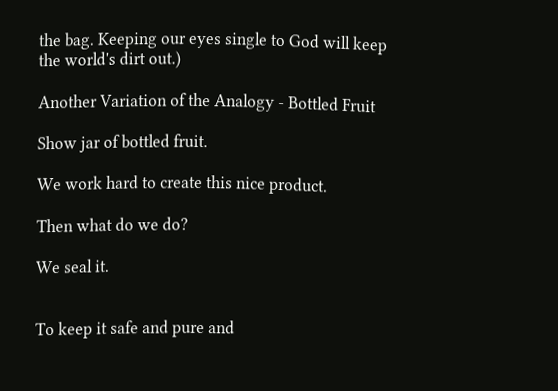the bag. Keeping our eyes single to God will keep the world's dirt out.)

Another Variation of the Analogy - Bottled Fruit

Show jar of bottled fruit.

We work hard to create this nice product.

Then what do we do?

We seal it.


To keep it safe and pure and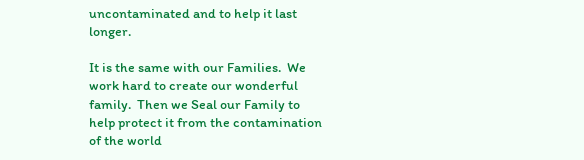uncontaminated and to help it last longer.

It is the same with our Families.  We work hard to create our wonderful family.  Then we Seal our Family to help protect it from the contamination of the world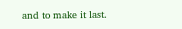and to make it last.